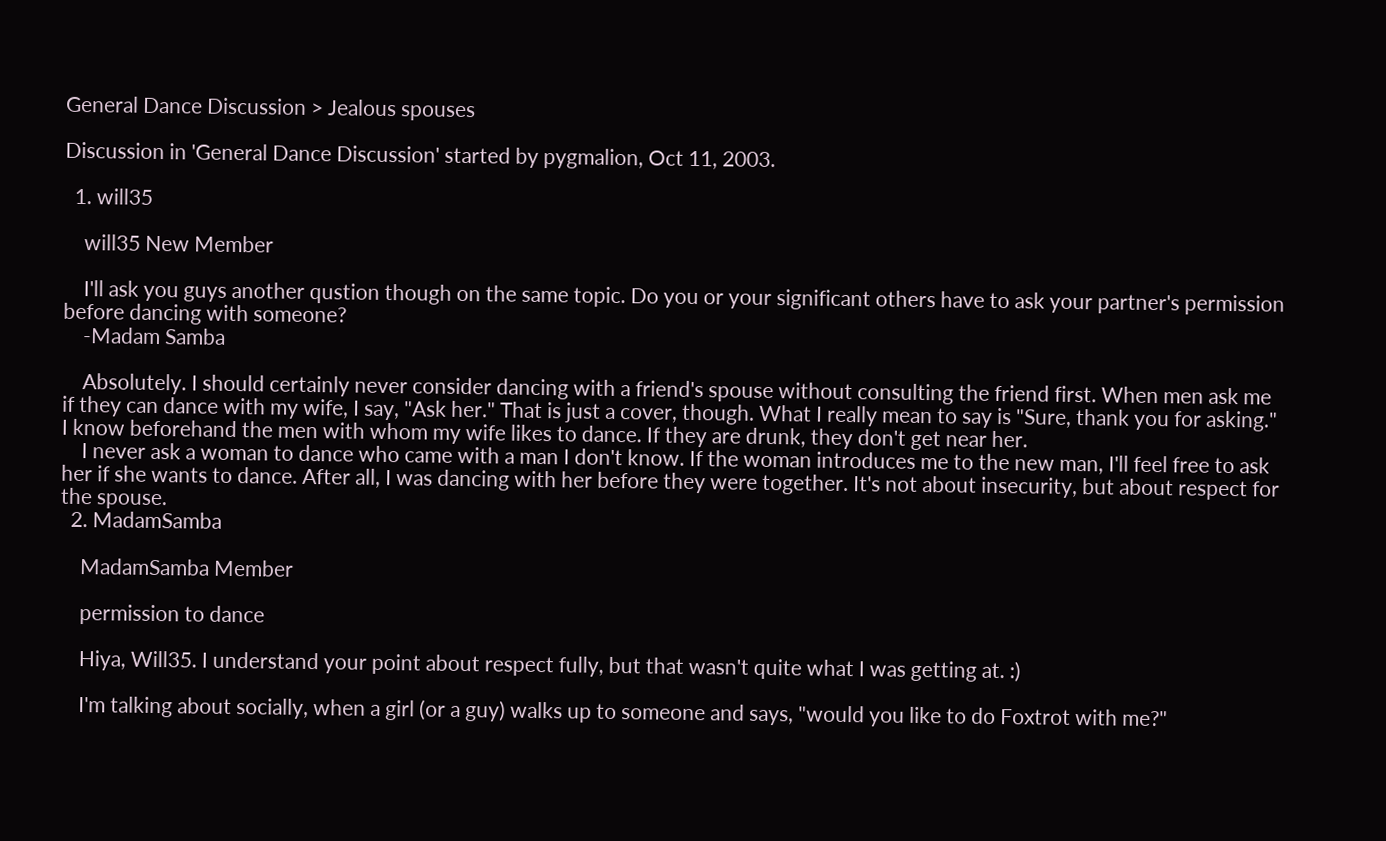General Dance Discussion > Jealous spouses

Discussion in 'General Dance Discussion' started by pygmalion, Oct 11, 2003.

  1. will35

    will35 New Member

    I'll ask you guys another qustion though on the same topic. Do you or your significant others have to ask your partner's permission before dancing with someone?
    -Madam Samba

    Absolutely. I should certainly never consider dancing with a friend's spouse without consulting the friend first. When men ask me if they can dance with my wife, I say, "Ask her." That is just a cover, though. What I really mean to say is "Sure, thank you for asking." I know beforehand the men with whom my wife likes to dance. If they are drunk, they don't get near her.
    I never ask a woman to dance who came with a man I don't know. If the woman introduces me to the new man, I'll feel free to ask her if she wants to dance. After all, I was dancing with her before they were together. It's not about insecurity, but about respect for the spouse.
  2. MadamSamba

    MadamSamba Member

    permission to dance

    Hiya, Will35. I understand your point about respect fully, but that wasn't quite what I was getting at. :)

    I'm talking about socially, when a girl (or a guy) walks up to someone and says, "would you like to do Foxtrot with me?"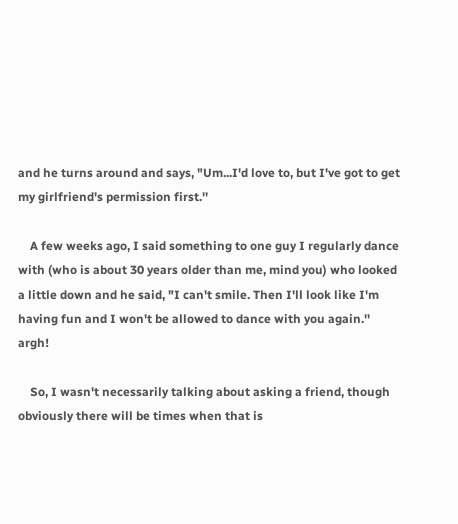and he turns around and says, "Um...I'd love to, but I've got to get my girlfriend's permission first.''

    A few weeks ago, I said something to one guy I regularly dance with (who is about 30 years older than me, mind you) who looked a little down and he said, "I can't smile. Then I'll look like I'm having fun and I won't be allowed to dance with you again.'' argh!

    So, I wasn't necessarily talking about asking a friend, though obviously there will be times when that is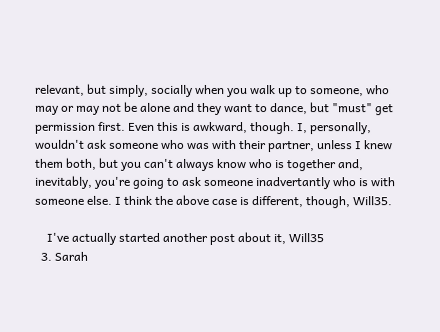relevant, but simply, socially when you walk up to someone, who may or may not be alone and they want to dance, but "must" get permission first. Even this is awkward, though. I, personally, wouldn't ask someone who was with their partner, unless I knew them both, but you can't always know who is together and, inevitably, you're going to ask someone inadvertantly who is with someone else. I think the above case is different, though, Will35.

    I've actually started another post about it, Will35
  3. Sarah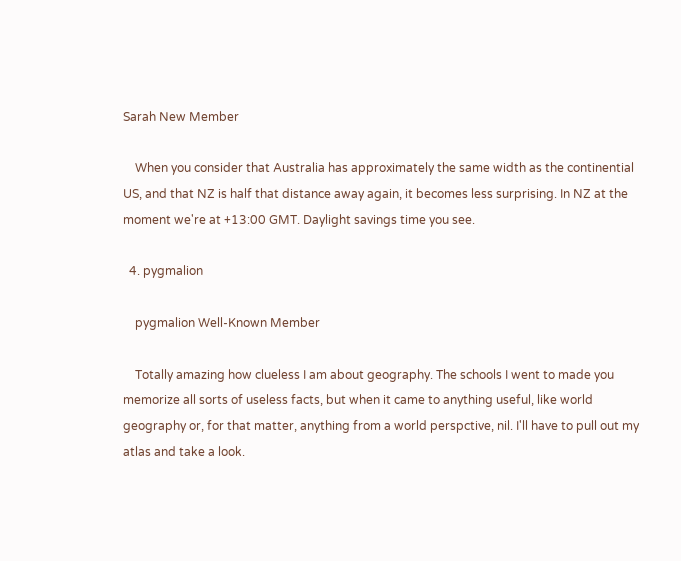Sarah New Member

    When you consider that Australia has approximately the same width as the continential US, and that NZ is half that distance away again, it becomes less surprising. In NZ at the moment we're at +13:00 GMT. Daylight savings time you see.

  4. pygmalion

    pygmalion Well-Known Member

    Totally amazing how clueless I am about geography. The schools I went to made you memorize all sorts of useless facts, but when it came to anything useful, like world geography or, for that matter, anything from a world perspctive, nil. I'll have to pull out my atlas and take a look.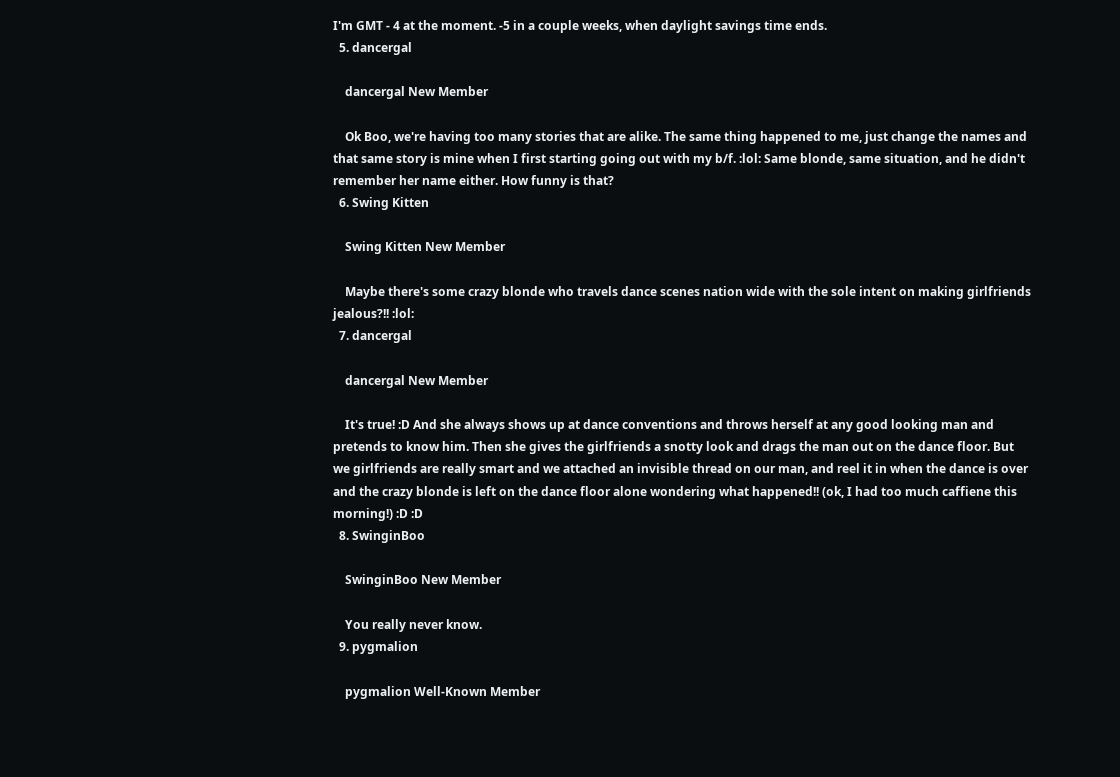I'm GMT - 4 at the moment. -5 in a couple weeks, when daylight savings time ends.
  5. dancergal

    dancergal New Member

    Ok Boo, we're having too many stories that are alike. The same thing happened to me, just change the names and that same story is mine when I first starting going out with my b/f. :lol: Same blonde, same situation, and he didn't remember her name either. How funny is that?
  6. Swing Kitten

    Swing Kitten New Member

    Maybe there's some crazy blonde who travels dance scenes nation wide with the sole intent on making girlfriends jealous?!! :lol:
  7. dancergal

    dancergal New Member

    It's true! :D And she always shows up at dance conventions and throws herself at any good looking man and pretends to know him. Then she gives the girlfriends a snotty look and drags the man out on the dance floor. But we girlfriends are really smart and we attached an invisible thread on our man, and reel it in when the dance is over and the crazy blonde is left on the dance floor alone wondering what happened!! (ok, I had too much caffiene this morning!) :D :D
  8. SwinginBoo

    SwinginBoo New Member

    You really never know.
  9. pygmalion

    pygmalion Well-Known Member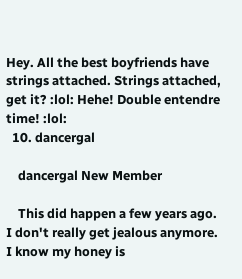Hey. All the best boyfriends have strings attached. Strings attached, get it? :lol: Hehe! Double entendre time! :lol:
  10. dancergal

    dancergal New Member

    This did happen a few years ago. I don't really get jealous anymore. I know my honey is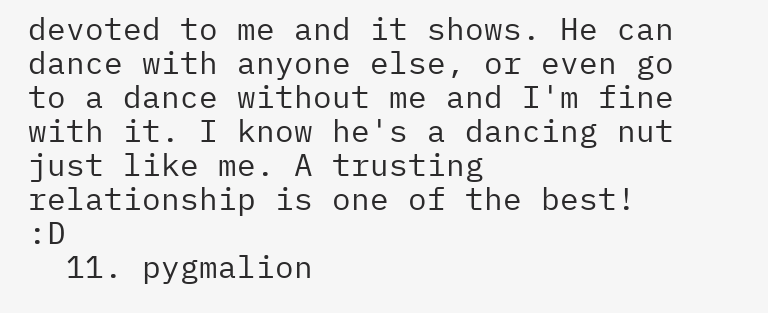devoted to me and it shows. He can dance with anyone else, or even go to a dance without me and I'm fine with it. I know he's a dancing nut just like me. A trusting relationship is one of the best! :D
  11. pygmalion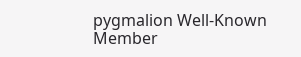pygmalion Well-Known Member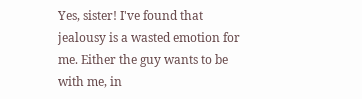Yes, sister! I've found that jealousy is a wasted emotion for me. Either the guy wants to be with me, in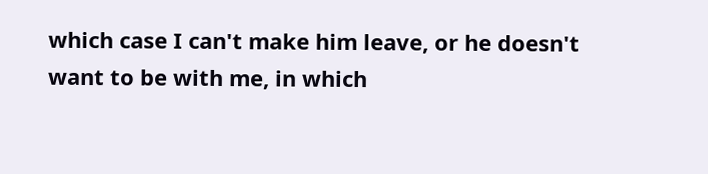which case I can't make him leave, or he doesn't want to be with me, in which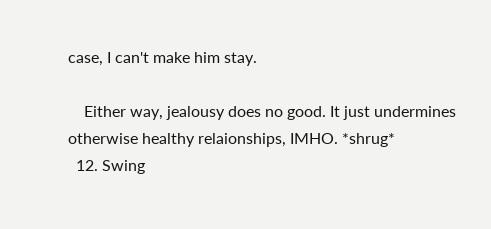case, I can't make him stay.

    Either way, jealousy does no good. It just undermines otherwise healthy relaionships, IMHO. *shrug*
  12. Swing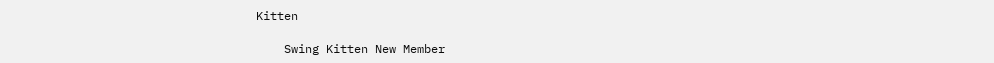Kitten

    Swing Kitten New Member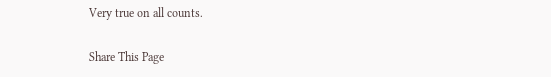Very true on all counts.

Share This Page